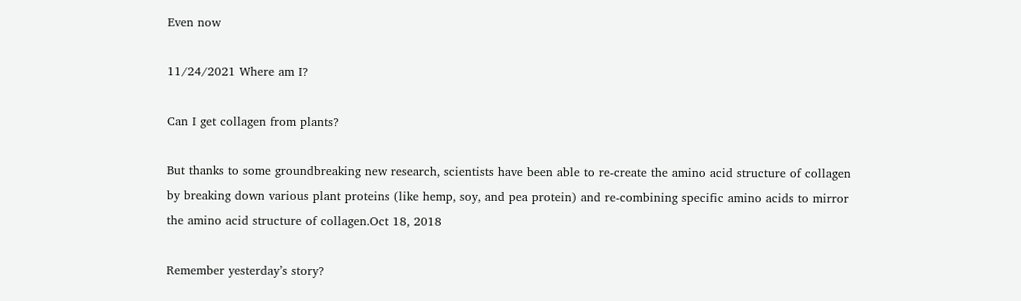Even now

11/24/2021 Where am I?

Can I get collagen from plants?

But thanks to some groundbreaking new research, scientists have been able to re-create the amino acid structure of collagen by breaking down various plant proteins (like hemp, soy, and pea protein) and re-combining specific amino acids to mirror the amino acid structure of collagen.Oct 18, 2018

Remember yesterday’s story?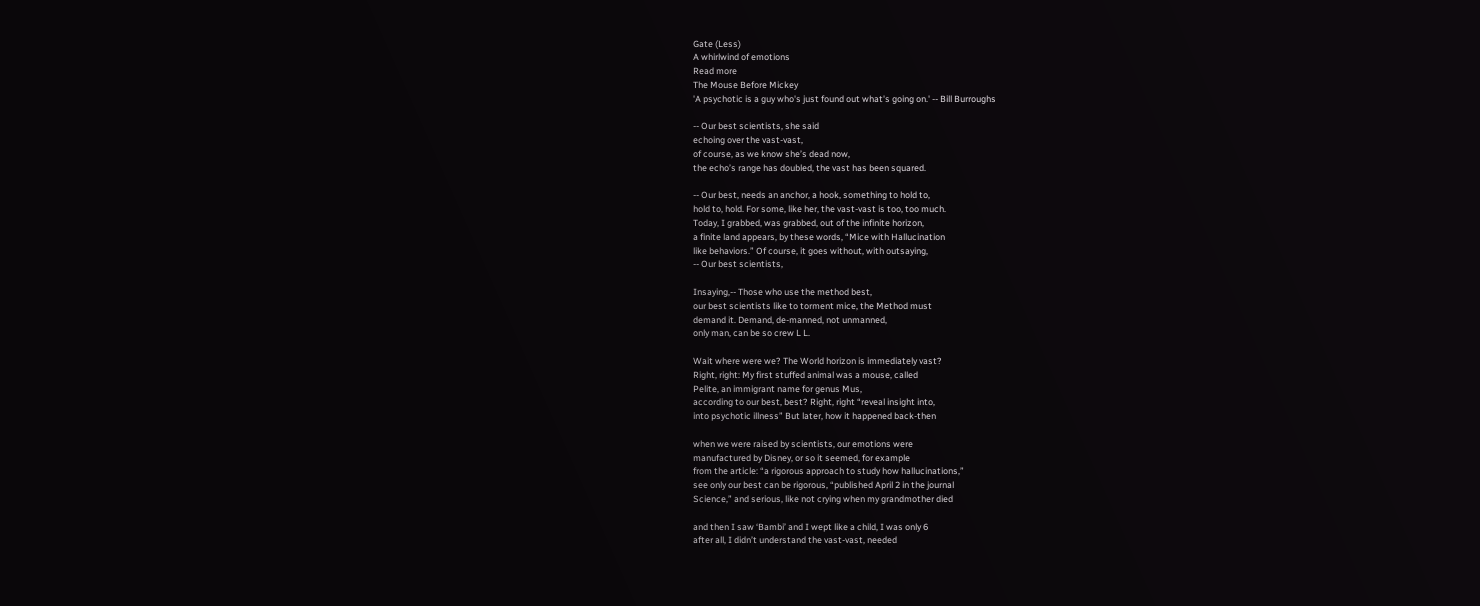Gate (Less)
A whirlwind of emotions
Read more
The Mouse Before Mickey
'A psychotic is a guy who's just found out what's going on.' -- Bill Burroughs

-- Our best scientists, she said
echoing over the vast-vast,
of course, as we know she’s dead now,
the echo’s range has doubled, the vast has been squared.

-- Our best, needs an anchor, a hook, something to hold to,
hold to, hold. For some, like her, the vast-vast is too, too much.
Today, I grabbed, was grabbed, out of the infinite horizon,
a finite land appears, by these words, “Mice with Hallucination
like behaviors.” Of course, it goes without, with outsaying,
-- Our best scientists,

Insaying,-- Those who use the method best,
our best scientists like to torment mice, the Method must
demand it. Demand, de-manned, not unmanned,
only man, can be so crew L L.

Wait where were we? The World horizon is immediately vast?
Right, right: My first stuffed animal was a mouse, called
Pelite, an immigrant name for genus Mus,
according to our best, best? Right, right “reveal insight into,
into psychotic illness” But later, how it happened back-then

when we were raised by scientists, our emotions were
manufactured by Disney, or so it seemed, for example
from the article: “a rigorous approach to study how hallucinations,”
see only our best can be rigorous, “published April 2 in the journal
Science,” and serious, like not crying when my grandmother died

and then I saw ‘Bambi’ and I wept like a child, I was only 6
after all, I didn’t understand the vast-vast, needed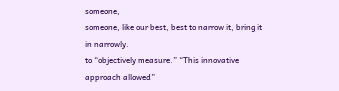someone,
someone, like our best, best to narrow it, bring it in narrowly.
to “objectively measure.” “This innovative approach allowed”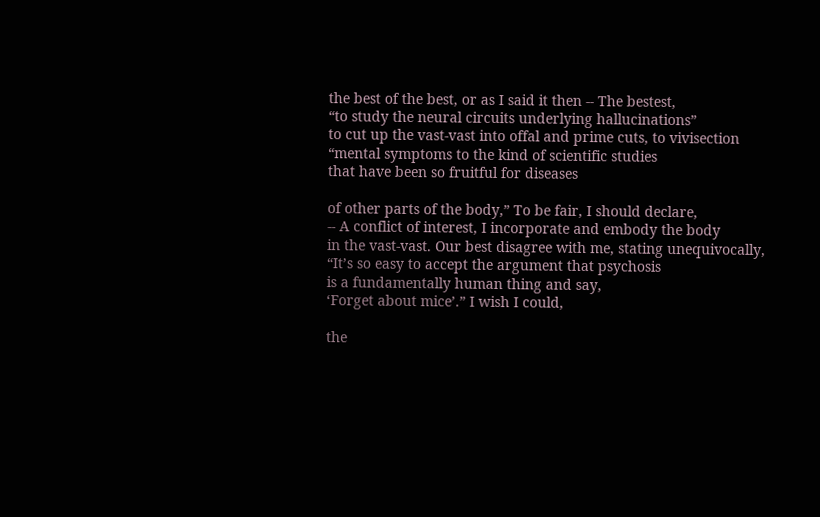the best of the best, or as I said it then -- The bestest,
“to study the neural circuits underlying hallucinations”
to cut up the vast-vast into offal and prime cuts, to vivisection
“mental symptoms to the kind of scientific studies
that have been so fruitful for diseases

of other parts of the body,” To be fair, I should declare,
-- A conflict of interest, I incorporate and embody the body
in the vast-vast. Our best disagree with me, stating unequivocally,
“It’s so easy to accept the argument that psychosis
is a fundamentally human thing and say,
‘Forget about mice’.” I wish I could,

the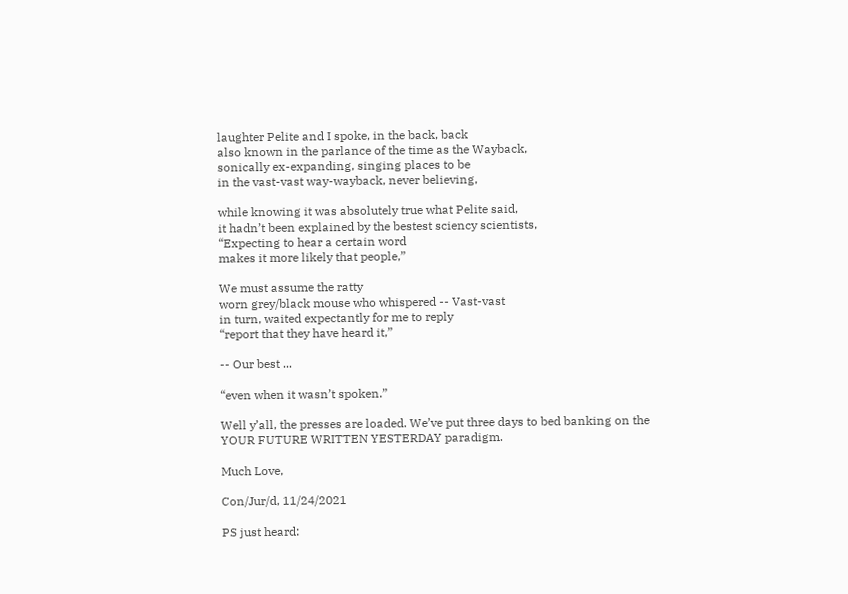laughter Pelite and I spoke, in the back, back
also known in the parlance of the time as the Wayback,
sonically ex-expanding, singing places to be
in the vast-vast way-wayback, never believing,

while knowing it was absolutely true what Pelite said,
it hadn’t been explained by the bestest sciency scientists,
“Expecting to hear a certain word
makes it more likely that people,”

We must assume the ratty
worn grey/black mouse who whispered -- Vast-vast
in turn, waited expectantly for me to reply
“report that they have heard it,”

-- Our best ...

“even when it wasn’t spoken.”

Well y’all, the presses are loaded. We’ve put three days to bed banking on the YOUR FUTURE WRITTEN YESTERDAY paradigm.

Much Love,

Con/Jur/d, 11/24/2021

PS just heard: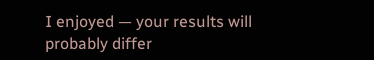I enjoyed — your results will probably differ